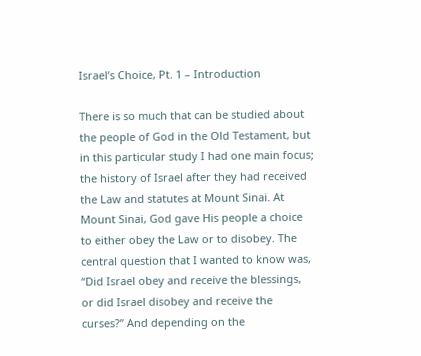Israel’s Choice, Pt. 1 – Introduction

There is so much that can be studied about the people of God in the Old Testament, but in this particular study I had one main focus; the history of Israel after they had received the Law and statutes at Mount Sinai. At Mount Sinai, God gave His people a choice to either obey the Law or to disobey. The central question that I wanted to know was, “Did Israel obey and receive the blessings, or did Israel disobey and receive the curses?” And depending on the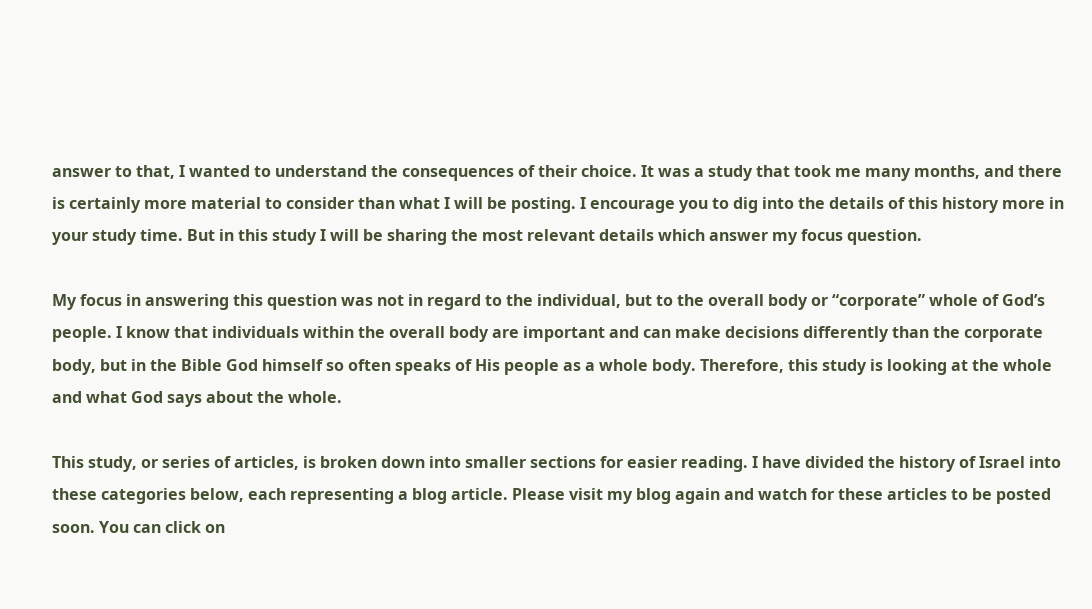answer to that, I wanted to understand the consequences of their choice. It was a study that took me many months, and there is certainly more material to consider than what I will be posting. I encourage you to dig into the details of this history more in your study time. But in this study I will be sharing the most relevant details which answer my focus question.

My focus in answering this question was not in regard to the individual, but to the overall body or “corporate” whole of God’s people. I know that individuals within the overall body are important and can make decisions differently than the corporate body, but in the Bible God himself so often speaks of His people as a whole body. Therefore, this study is looking at the whole and what God says about the whole.

This study, or series of articles, is broken down into smaller sections for easier reading. I have divided the history of Israel into these categories below, each representing a blog article. Please visit my blog again and watch for these articles to be posted soon. You can click on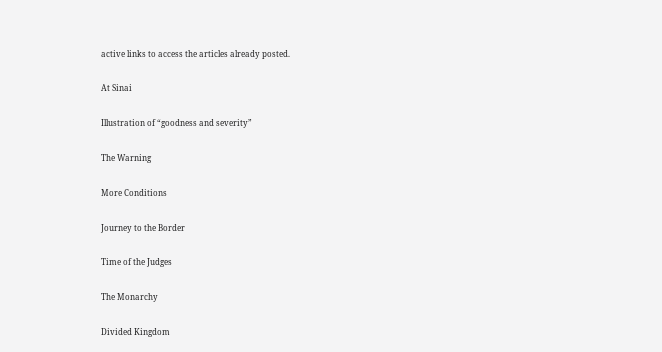active links to access the articles already posted.

At Sinai

Illustration of “goodness and severity”

The Warning

More Conditions

Journey to the Border

Time of the Judges

The Monarchy

Divided Kingdom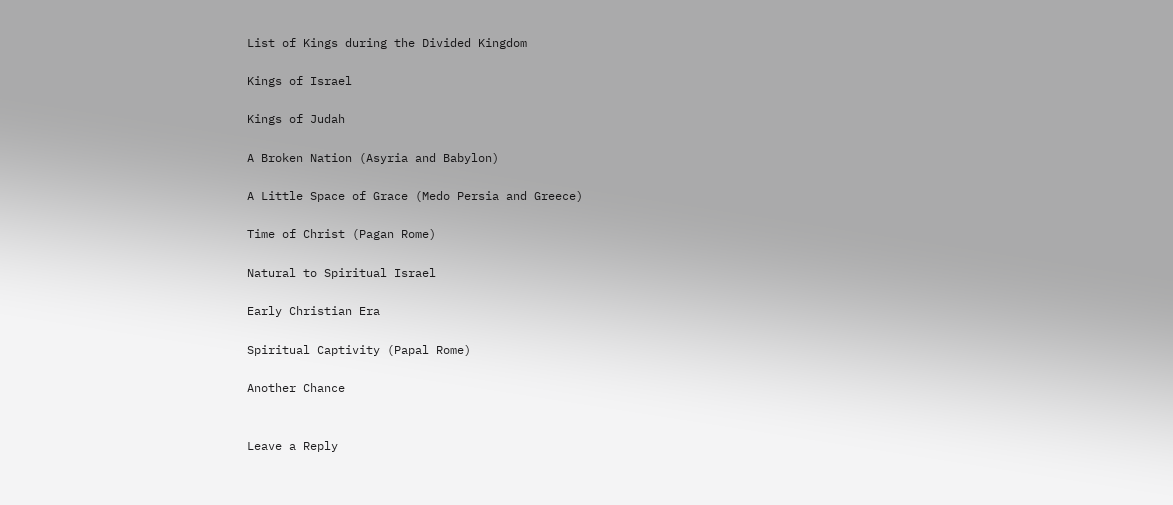List of Kings during the Divided Kingdom

Kings of Israel

Kings of Judah

A Broken Nation (Asyria and Babylon)

A Little Space of Grace (Medo Persia and Greece)

Time of Christ (Pagan Rome)

Natural to Spiritual Israel

Early Christian Era

Spiritual Captivity (Papal Rome)

Another Chance


Leave a Reply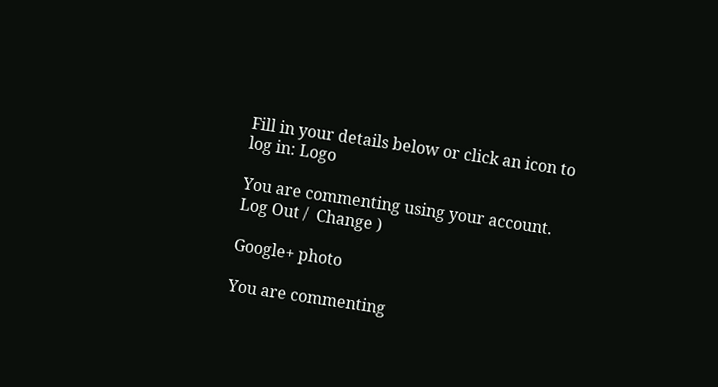Fill in your details below or click an icon to log in: Logo

You are commenting using your account. Log Out /  Change )

Google+ photo

You are commenting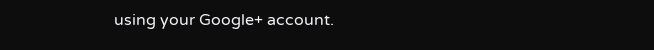using your Google+ account.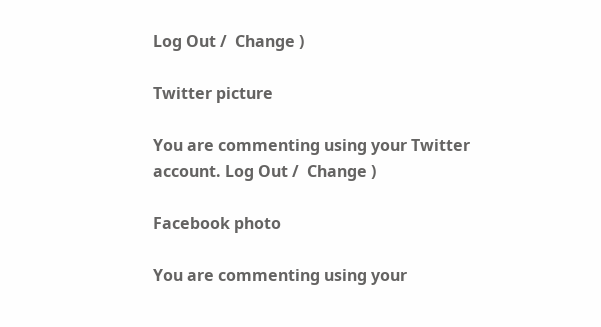Log Out /  Change )

Twitter picture

You are commenting using your Twitter account. Log Out /  Change )

Facebook photo

You are commenting using your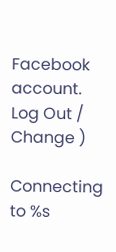Facebook account. Log Out /  Change )

Connecting to %s